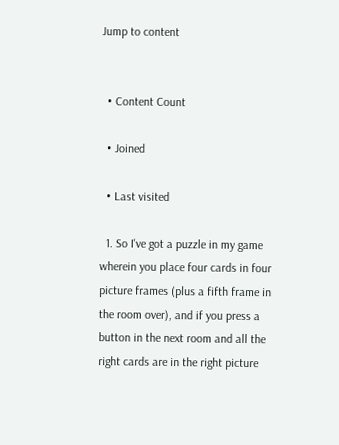Jump to content


  • Content Count

  • Joined

  • Last visited

  1. So I've got a puzzle in my game wherein you place four cards in four picture frames (plus a fifth frame in the room over), and if you press a button in the next room and all the right cards are in the right picture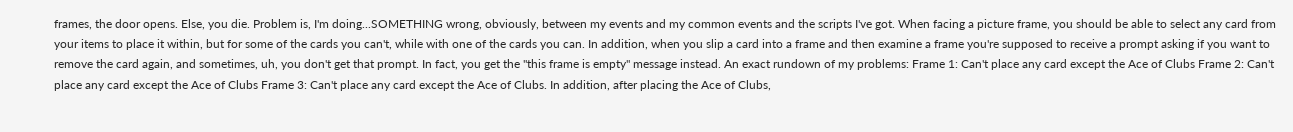frames, the door opens. Else, you die. Problem is, I'm doing...SOMETHING wrong, obviously, between my events and my common events and the scripts I've got. When facing a picture frame, you should be able to select any card from your items to place it within, but for some of the cards you can't, while with one of the cards you can. In addition, when you slip a card into a frame and then examine a frame you're supposed to receive a prompt asking if you want to remove the card again, and sometimes, uh, you don't get that prompt. In fact, you get the "this frame is empty" message instead. An exact rundown of my problems: Frame 1: Can't place any card except the Ace of Clubs Frame 2: Can't place any card except the Ace of Clubs Frame 3: Can't place any card except the Ace of Clubs. In addition, after placing the Ace of Clubs,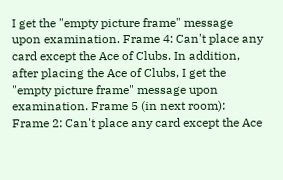I get the "empty picture frame" message upon examination. Frame 4: Can't place any card except the Ace of Clubs. In addition, after placing the Ace of Clubs, I get the "empty picture frame" message upon examination. Frame 5 (in next room): Frame 2: Can't place any card except the Ace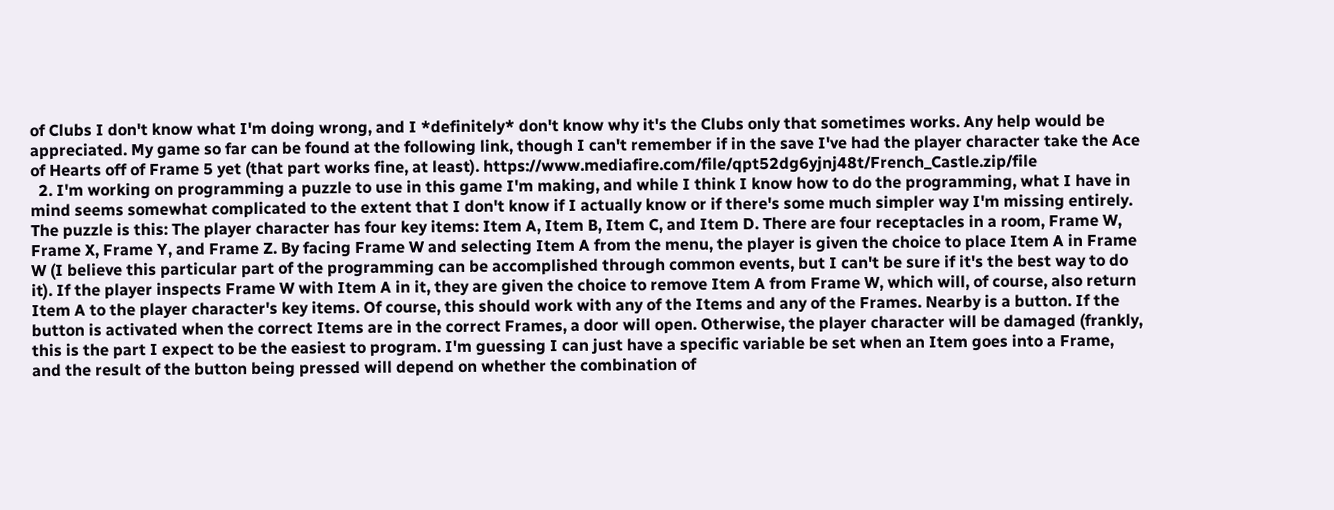of Clubs I don't know what I'm doing wrong, and I *definitely* don't know why it's the Clubs only that sometimes works. Any help would be appreciated. My game so far can be found at the following link, though I can't remember if in the save I've had the player character take the Ace of Hearts off of Frame 5 yet (that part works fine, at least). https://www.mediafire.com/file/qpt52dg6yjnj48t/French_Castle.zip/file
  2. I'm working on programming a puzzle to use in this game I'm making, and while I think I know how to do the programming, what I have in mind seems somewhat complicated to the extent that I don't know if I actually know or if there's some much simpler way I'm missing entirely. The puzzle is this: The player character has four key items: Item A, Item B, Item C, and Item D. There are four receptacles in a room, Frame W, Frame X, Frame Y, and Frame Z. By facing Frame W and selecting Item A from the menu, the player is given the choice to place Item A in Frame W (I believe this particular part of the programming can be accomplished through common events, but I can't be sure if it's the best way to do it). If the player inspects Frame W with Item A in it, they are given the choice to remove Item A from Frame W, which will, of course, also return Item A to the player character's key items. Of course, this should work with any of the Items and any of the Frames. Nearby is a button. If the button is activated when the correct Items are in the correct Frames, a door will open. Otherwise, the player character will be damaged (frankly, this is the part I expect to be the easiest to program. I'm guessing I can just have a specific variable be set when an Item goes into a Frame, and the result of the button being pressed will depend on whether the combination of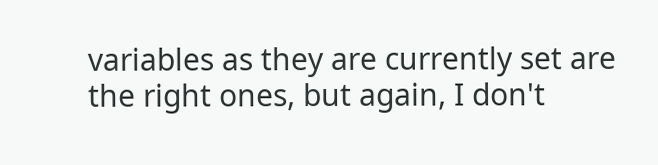variables as they are currently set are the right ones, but again, I don't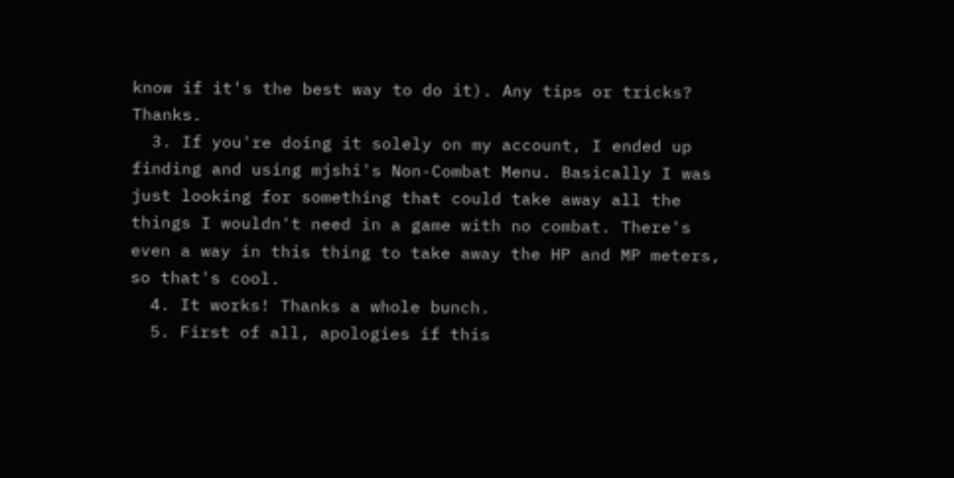know if it's the best way to do it). Any tips or tricks? Thanks.
  3. If you're doing it solely on my account, I ended up finding and using mjshi's Non-Combat Menu. Basically I was just looking for something that could take away all the things I wouldn't need in a game with no combat. There's even a way in this thing to take away the HP and MP meters, so that's cool.
  4. It works! Thanks a whole bunch.
  5. First of all, apologies if this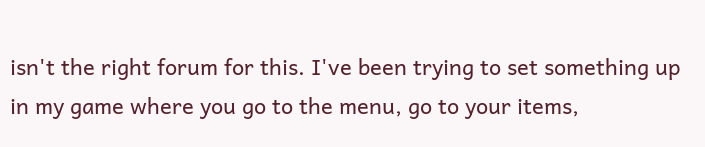isn't the right forum for this. I've been trying to set something up in my game where you go to the menu, go to your items,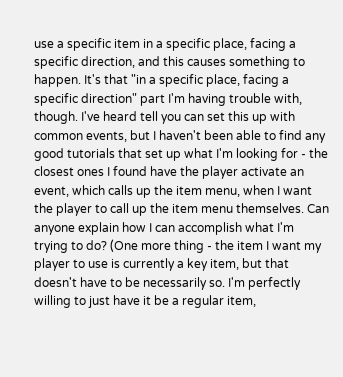use a specific item in a specific place, facing a specific direction, and this causes something to happen. It's that "in a specific place, facing a specific direction" part I'm having trouble with, though. I've heard tell you can set this up with common events, but I haven't been able to find any good tutorials that set up what I'm looking for - the closest ones I found have the player activate an event, which calls up the item menu, when I want the player to call up the item menu themselves. Can anyone explain how I can accomplish what I'm trying to do? (One more thing - the item I want my player to use is currently a key item, but that doesn't have to be necessarily so. I'm perfectly willing to just have it be a regular item,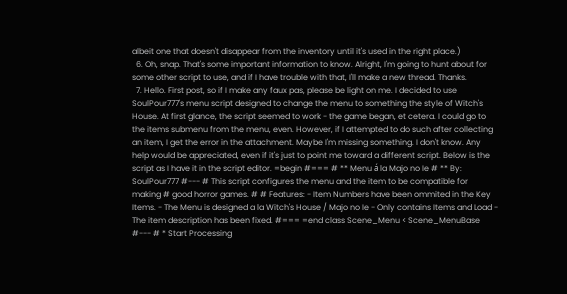albeit one that doesn't disappear from the inventory until it's used in the right place.)
  6. Oh, snap. That's some important information to know. Alright, I'm going to hunt about for some other script to use, and if I have trouble with that, I'll make a new thread. Thanks.
  7. Hello. First post, so if I make any faux pas, please be light on me. I decided to use SoulPour777's menu script designed to change the menu to something the style of Witch's House. At first glance, the script seemed to work - the game began, et cetera. I could go to the items submenu from the menu, even. However, if I attempted to do such after collecting an item, I get the error in the attachment. Maybe I'm missing something. I don't know. Any help would be appreciated, even if it's just to point me toward a different script. Below is the script as I have it in the script editor. =begin #=== # ** Menu á la Majo no Ie # ** By: SoulPour777 #--- # This script configures the menu and the item to be compatible for making # good horror games. # # Features: - Item Numbers have been ommited in the Key Items. - The Menu is designed a la Witch's House / Majo no Ie - Only contains Items and Load - The item description has been fixed. #=== =end class Scene_Menu < Scene_MenuBase #--- # * Start Processing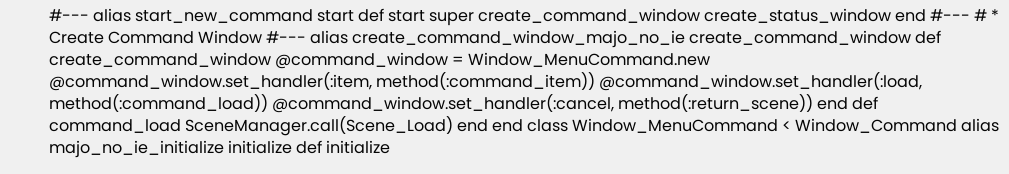#--- alias start_new_command start def start super create_command_window create_status_window end #--- # * Create Command Window #--- alias create_command_window_majo_no_ie create_command_window def create_command_window @command_window = Window_MenuCommand.new @command_window.set_handler(:item, method(:command_item)) @command_window.set_handler(:load, method(:command_load)) @command_window.set_handler(:cancel, method(:return_scene)) end def command_load SceneManager.call(Scene_Load) end end class Window_MenuCommand < Window_Command alias majo_no_ie_initialize initialize def initialize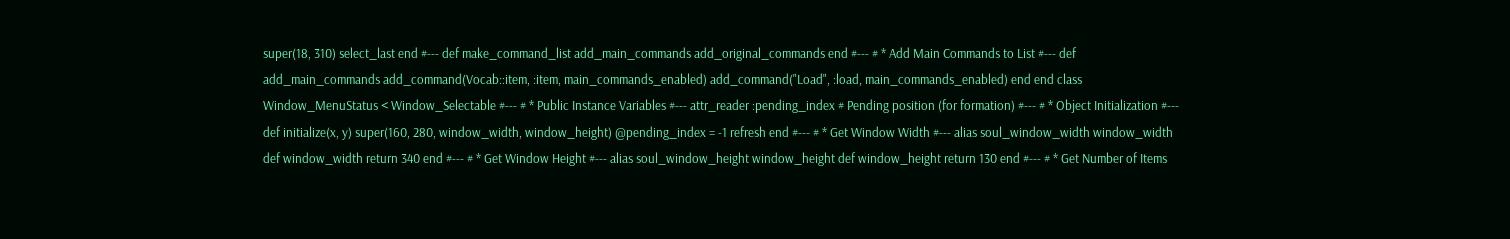super(18, 310) select_last end #--- def make_command_list add_main_commands add_original_commands end #--- # * Add Main Commands to List #--- def add_main_commands add_command(Vocab::item, :item, main_commands_enabled) add_command("Load", :load, main_commands_enabled) end end class Window_MenuStatus < Window_Selectable #--- # * Public Instance Variables #--- attr_reader :pending_index # Pending position (for formation) #--- # * Object Initialization #--- def initialize(x, y) super(160, 280, window_width, window_height) @pending_index = -1 refresh end #--- # * Get Window Width #--- alias soul_window_width window_width def window_width return 340 end #--- # * Get Window Height #--- alias soul_window_height window_height def window_height return 130 end #--- # * Get Number of Items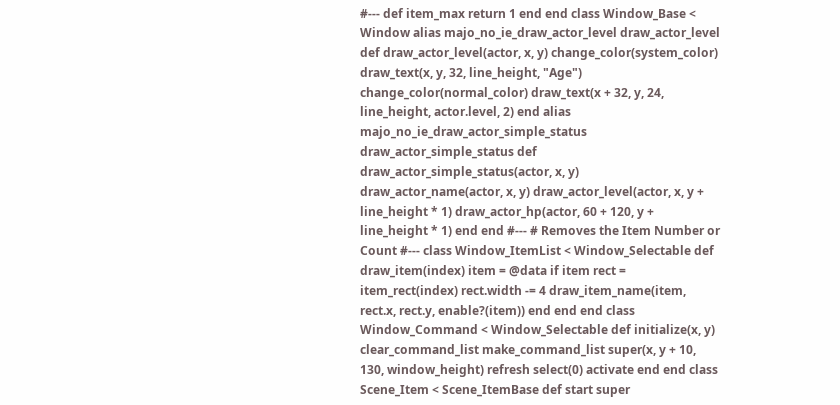#--- def item_max return 1 end end class Window_Base < Window alias majo_no_ie_draw_actor_level draw_actor_level def draw_actor_level(actor, x, y) change_color(system_color) draw_text(x, y, 32, line_height, "Age") change_color(normal_color) draw_text(x + 32, y, 24, line_height, actor.level, 2) end alias majo_no_ie_draw_actor_simple_status draw_actor_simple_status def draw_actor_simple_status(actor, x, y) draw_actor_name(actor, x, y) draw_actor_level(actor, x, y + line_height * 1) draw_actor_hp(actor, 60 + 120, y + line_height * 1) end end #--- # Removes the Item Number or Count #--- class Window_ItemList < Window_Selectable def draw_item(index) item = @data if item rect = item_rect(index) rect.width -= 4 draw_item_name(item, rect.x, rect.y, enable?(item)) end end end class Window_Command < Window_Selectable def initialize(x, y) clear_command_list make_command_list super(x, y + 10, 130, window_height) refresh select(0) activate end end class Scene_Item < Scene_ItemBase def start super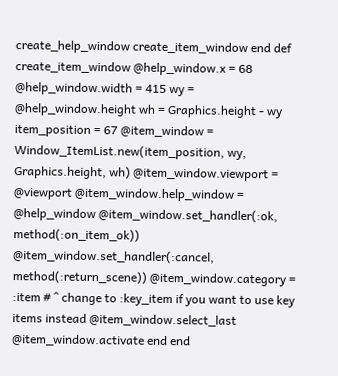create_help_window create_item_window end def create_item_window @help_window.x = 68 @help_window.width = 415 wy = @help_window.height wh = Graphics.height - wy item_position = 67 @item_window = Window_ItemList.new(item_position, wy, Graphics.height, wh) @item_window.viewport = @viewport @item_window.help_window = @help_window @item_window.set_handler(:ok, method(:on_item_ok)) @item_window.set_handler(:cancel, method(:return_scene)) @item_window.category = :item # ^ change to :key_item if you want to use key items instead @item_window.select_last @item_window.activate end end